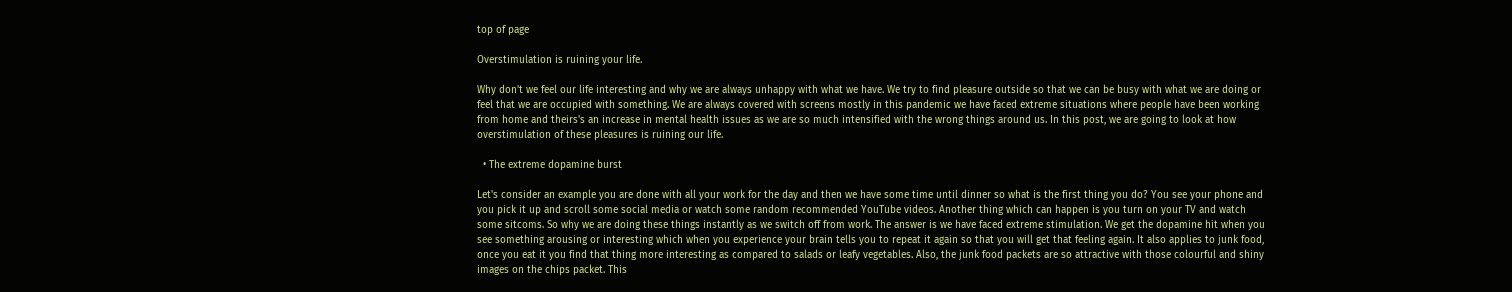top of page

Overstimulation is ruining your life.

Why don't we feel our life interesting and why we are always unhappy with what we have. We try to find pleasure outside so that we can be busy with what we are doing or feel that we are occupied with something. We are always covered with screens mostly in this pandemic we have faced extreme situations where people have been working from home and theirs's an increase in mental health issues as we are so much intensified with the wrong things around us. In this post, we are going to look at how overstimulation of these pleasures is ruining our life.

  • The extreme dopamine burst

Let's consider an example you are done with all your work for the day and then we have some time until dinner so what is the first thing you do? You see your phone and you pick it up and scroll some social media or watch some random recommended YouTube videos. Another thing which can happen is you turn on your TV and watch some sitcoms. So why we are doing these things instantly as we switch off from work. The answer is we have faced extreme stimulation. We get the dopamine hit when you see something arousing or interesting which when you experience your brain tells you to repeat it again so that you will get that feeling again. It also applies to junk food, once you eat it you find that thing more interesting as compared to salads or leafy vegetables. Also, the junk food packets are so attractive with those colourful and shiny images on the chips packet. This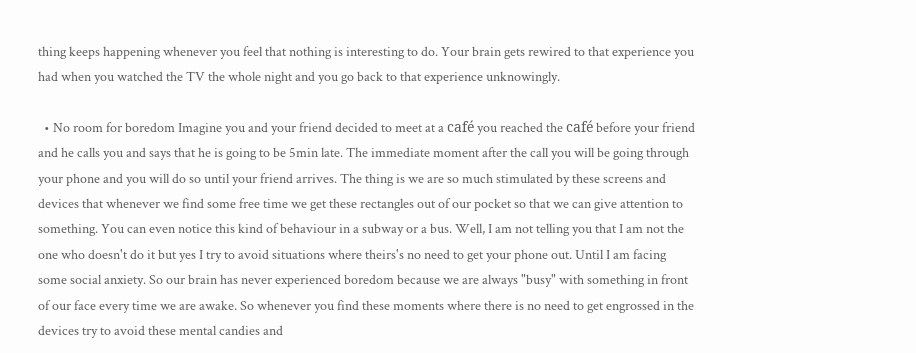thing keeps happening whenever you feel that nothing is interesting to do. Your brain gets rewired to that experience you had when you watched the TV the whole night and you go back to that experience unknowingly.

  • No room for boredom Imagine you and your friend decided to meet at a café you reached the café before your friend and he calls you and says that he is going to be 5min late. The immediate moment after the call you will be going through your phone and you will do so until your friend arrives. The thing is we are so much stimulated by these screens and devices that whenever we find some free time we get these rectangles out of our pocket so that we can give attention to something. You can even notice this kind of behaviour in a subway or a bus. Well, I am not telling you that I am not the one who doesn't do it but yes I try to avoid situations where theirs's no need to get your phone out. Until I am facing some social anxiety. So our brain has never experienced boredom because we are always "busy" with something in front of our face every time we are awake. So whenever you find these moments where there is no need to get engrossed in the devices try to avoid these mental candies and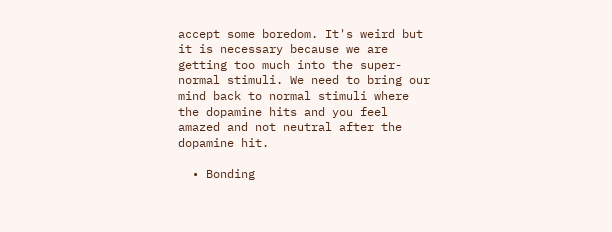accept some boredom. It's weird but it is necessary because we are getting too much into the super-normal stimuli. We need to bring our mind back to normal stimuli where the dopamine hits and you feel amazed and not neutral after the dopamine hit.

  • Bonding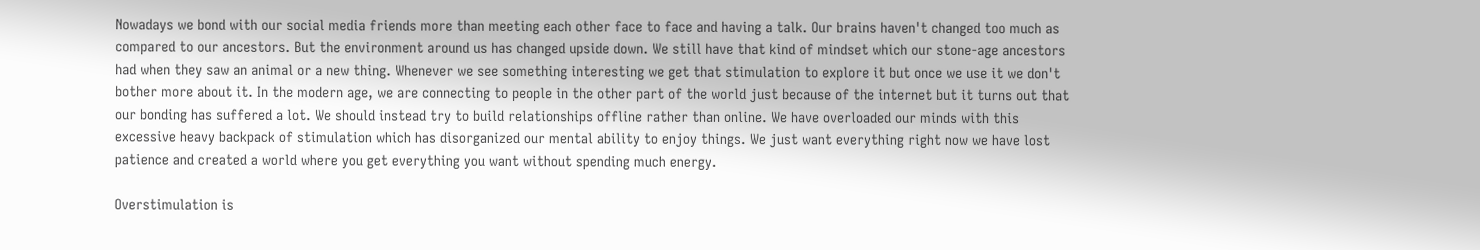Nowadays we bond with our social media friends more than meeting each other face to face and having a talk. Our brains haven't changed too much as compared to our ancestors. But the environment around us has changed upside down. We still have that kind of mindset which our stone-age ancestors had when they saw an animal or a new thing. Whenever we see something interesting we get that stimulation to explore it but once we use it we don't bother more about it. In the modern age, we are connecting to people in the other part of the world just because of the internet but it turns out that our bonding has suffered a lot. We should instead try to build relationships offline rather than online. We have overloaded our minds with this excessive heavy backpack of stimulation which has disorganized our mental ability to enjoy things. We just want everything right now we have lost patience and created a world where you get everything you want without spending much energy.

Overstimulation is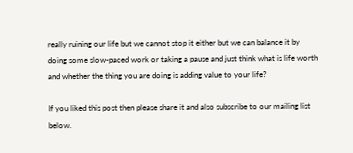really ruining our life but we cannot stop it either but we can balance it by doing some slow-paced work or taking a pause and just think what is life worth and whether the thing you are doing is adding value to your life?

If you liked this post then please share it and also subscribe to our mailing list below.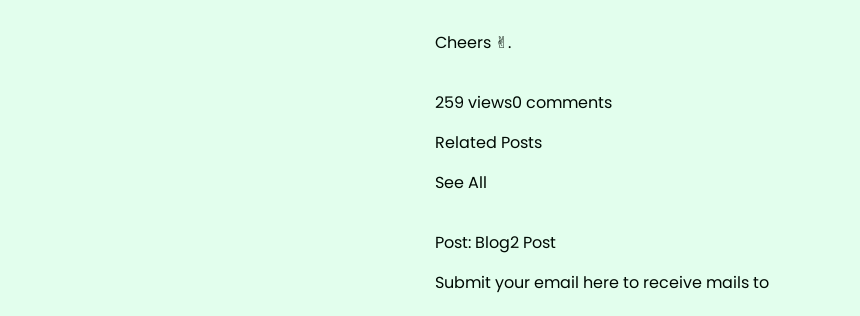Cheers ✌.


259 views0 comments

Related Posts

See All


Post: Blog2 Post

Submit your email here to receive mails to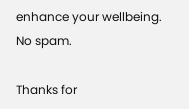enhance your wellbeing. No spam.

Thanks for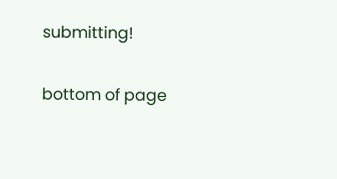submitting!

bottom of page